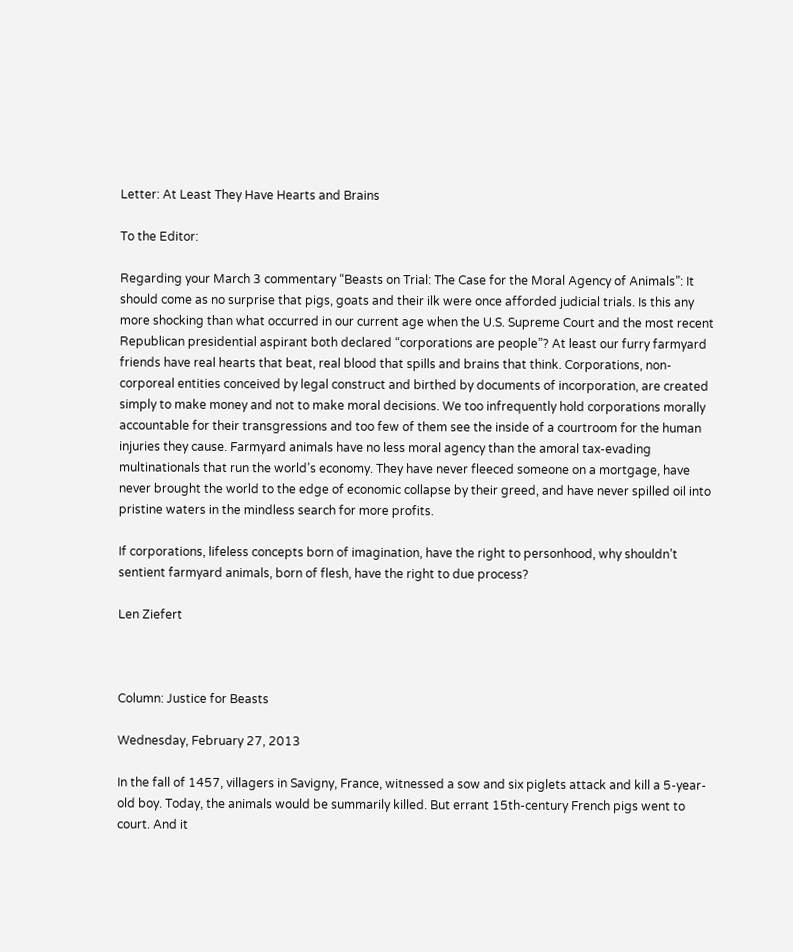Letter: At Least They Have Hearts and Brains

To the Editor:

Regarding your March 3 commentary “Beasts on Trial: The Case for the Moral Agency of Animals”: It should come as no surprise that pigs, goats and their ilk were once afforded judicial trials. Is this any more shocking than what occurred in our current age when the U.S. Supreme Court and the most recent Republican presidential aspirant both declared “corporations are people”? At least our furry farmyard friends have real hearts that beat, real blood that spills and brains that think. Corporations, non-corporeal entities conceived by legal construct and birthed by documents of incorporation, are created simply to make money and not to make moral decisions. We too infrequently hold corporations morally accountable for their transgressions and too few of them see the inside of a courtroom for the human injuries they cause. Farmyard animals have no less moral agency than the amoral tax-evading multinationals that run the world’s economy. They have never fleeced someone on a mortgage, have never brought the world to the edge of economic collapse by their greed, and have never spilled oil into pristine waters in the mindless search for more profits.

If corporations, lifeless concepts born of imagination, have the right to personhood, why shouldn’t sentient farmyard animals, born of flesh, have the right to due process?

Len Ziefert



Column: Justice for Beasts

Wednesday, February 27, 2013

In the fall of 1457, villagers in Savigny, France, witnessed a sow and six piglets attack and kill a 5-year-old boy. Today, the animals would be summarily killed. But errant 15th-century French pigs went to court. And it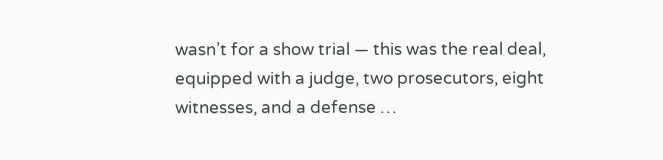wasn’t for a show trial — this was the real deal, equipped with a judge, two prosecutors, eight witnesses, and a defense …